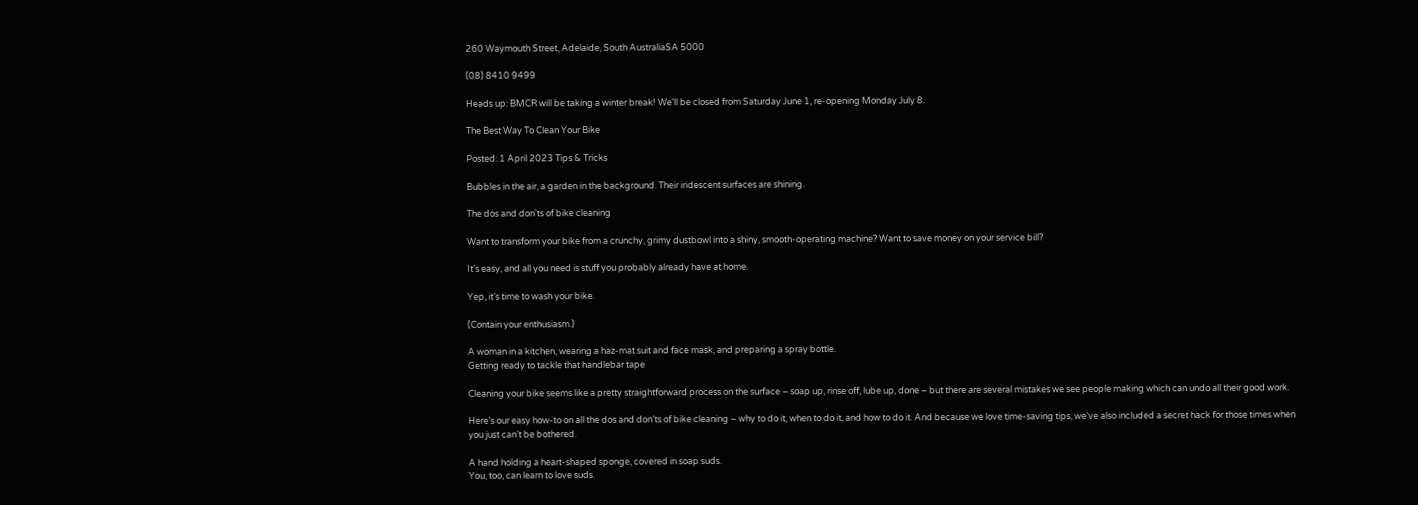260 Waymouth Street, Adelaide, South AustraliaSA 5000

(08) 8410 9499

Heads up: BMCR will be taking a winter break! We'll be closed from Saturday June 1, re-opening Monday July 8.

The Best Way To Clean Your Bike

Posted: 1 April 2023 Tips & Tricks

Bubbles in the air, a garden in the background. Their iridescent surfaces are shining.

The dos and don'ts of bike cleaning

Want to transform your bike from a crunchy, grimy dustbowl into a shiny, smooth-operating machine? Want to save money on your service bill?

It’s easy, and all you need is stuff you probably already have at home.

Yep, it’s time to wash your bike.

(Contain your enthusiasm.)

A woman in a kitchen, wearing a haz-mat suit and face mask, and preparing a spray bottle.
Getting ready to tackle that handlebar tape

Cleaning your bike seems like a pretty straightforward process on the surface – soap up, rinse off, lube up, done – but there are several mistakes we see people making which can undo all their good work.

Here’s our easy how-to on all the dos and don’ts of bike cleaning – why to do it, when to do it, and how to do it. And because we love time-saving tips, we’ve also included a secret hack for those times when you just can’t be bothered.

A hand holding a heart-shaped sponge, covered in soap suds.
You, too, can learn to love suds.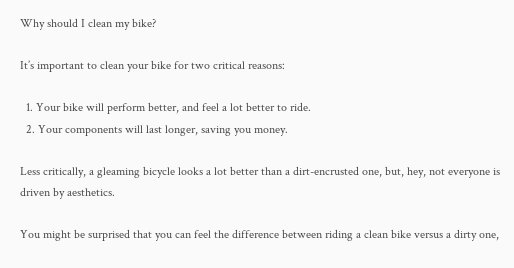Why should I clean my bike?

It’s important to clean your bike for two critical reasons:

  1. Your bike will perform better, and feel a lot better to ride.
  2. Your components will last longer, saving you money.

Less critically, a gleaming bicycle looks a lot better than a dirt-encrusted one, but, hey, not everyone is driven by aesthetics.

You might be surprised that you can feel the difference between riding a clean bike versus a dirty one,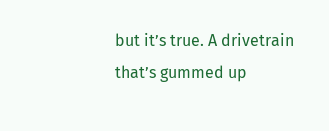but it’s true. A drivetrain that’s gummed up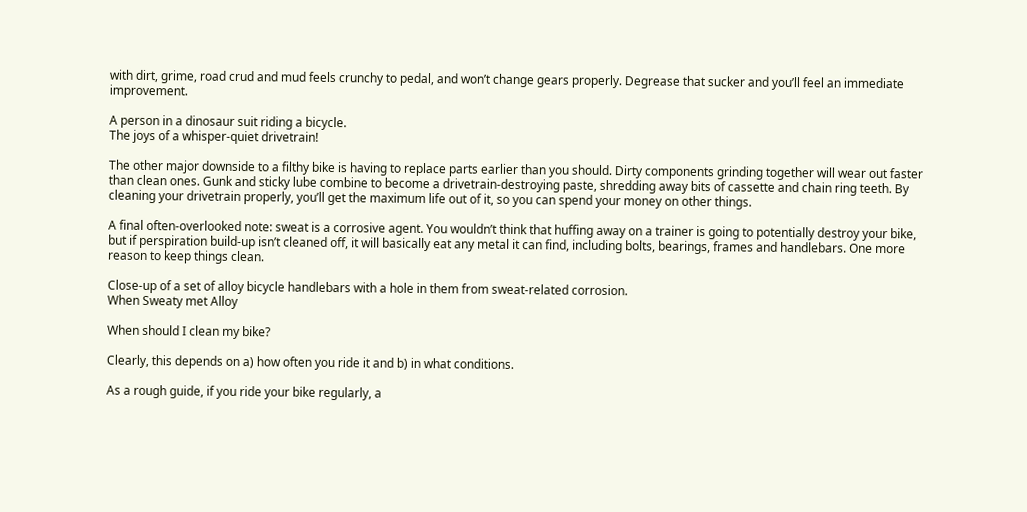with dirt, grime, road crud and mud feels crunchy to pedal, and won’t change gears properly. Degrease that sucker and you’ll feel an immediate improvement.

A person in a dinosaur suit riding a bicycle.
The joys of a whisper-quiet drivetrain!

The other major downside to a filthy bike is having to replace parts earlier than you should. Dirty components grinding together will wear out faster than clean ones. Gunk and sticky lube combine to become a drivetrain-destroying paste, shredding away bits of cassette and chain ring teeth. By cleaning your drivetrain properly, you’ll get the maximum life out of it, so you can spend your money on other things.

A final often-overlooked note: sweat is a corrosive agent. You wouldn’t think that huffing away on a trainer is going to potentially destroy your bike, but if perspiration build-up isn’t cleaned off, it will basically eat any metal it can find, including bolts, bearings, frames and handlebars. One more reason to keep things clean.

Close-up of a set of alloy bicycle handlebars with a hole in them from sweat-related corrosion.
When Sweaty met Alloy

When should I clean my bike?

Clearly, this depends on a) how often you ride it and b) in what conditions.

As a rough guide, if you ride your bike regularly, a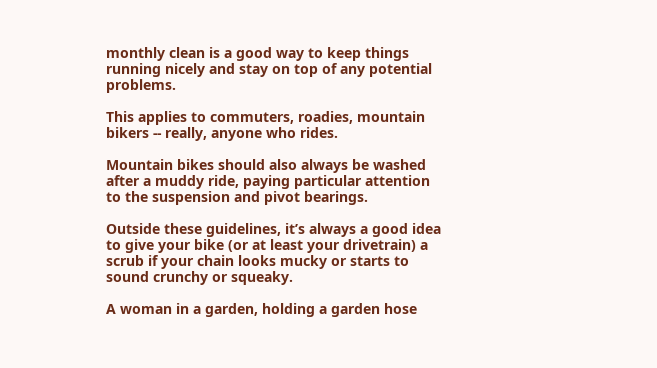monthly clean is a good way to keep things running nicely and stay on top of any potential problems.

This applies to commuters, roadies, mountain bikers -- really, anyone who rides.

Mountain bikes should also always be washed after a muddy ride, paying particular attention to the suspension and pivot bearings.

Outside these guidelines, it’s always a good idea to give your bike (or at least your drivetrain) a scrub if your chain looks mucky or starts to sound crunchy or squeaky.

A woman in a garden, holding a garden hose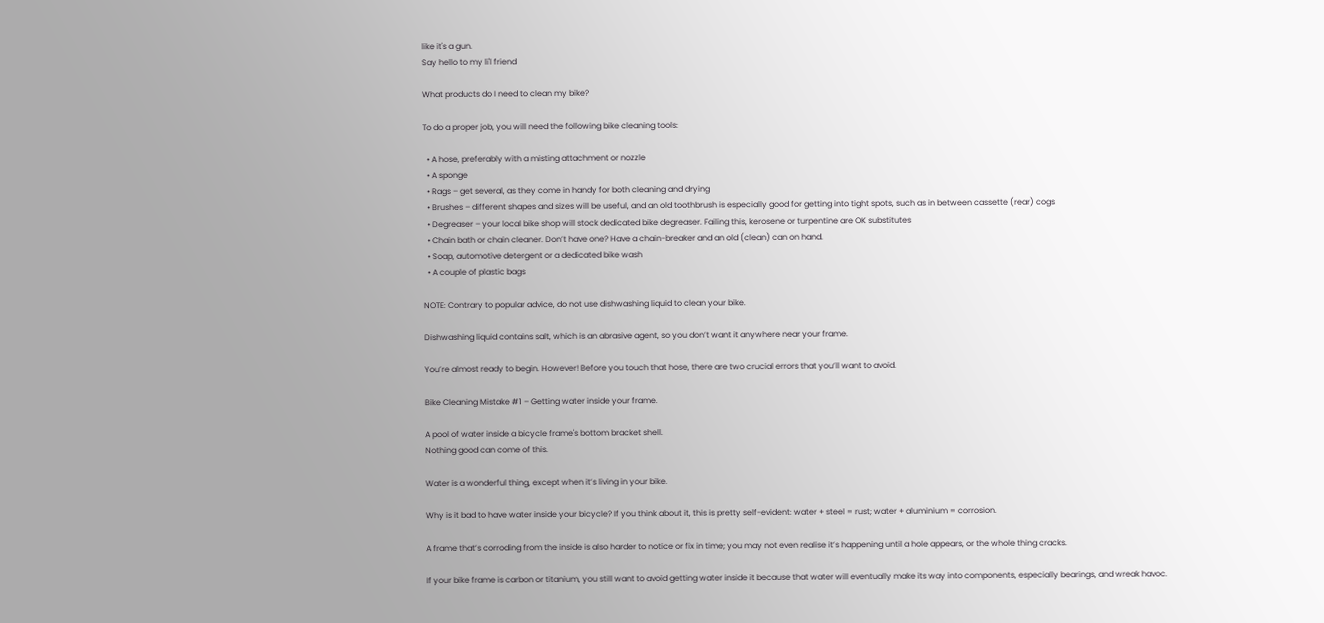like it's a gun.
Say hello to my li'l friend

What products do I need to clean my bike?

To do a proper job, you will need the following bike cleaning tools:

  • A hose, preferably with a misting attachment or nozzle
  • A sponge
  • Rags – get several, as they come in handy for both cleaning and drying
  • Brushes – different shapes and sizes will be useful, and an old toothbrush is especially good for getting into tight spots, such as in between cassette (rear) cogs
  • Degreaser – your local bike shop will stock dedicated bike degreaser. Failing this, kerosene or turpentine are OK substitutes
  • Chain bath or chain cleaner. Don’t have one? Have a chain-breaker and an old (clean) can on hand.
  • Soap, automotive detergent or a dedicated bike wash
  • A couple of plastic bags

NOTE: Contrary to popular advice, do not use dishwashing liquid to clean your bike.

Dishwashing liquid contains salt, which is an abrasive agent, so you don’t want it anywhere near your frame.

You’re almost ready to begin. However! Before you touch that hose, there are two crucial errors that you’ll want to avoid.

Bike Cleaning Mistake #1 – Getting water inside your frame.

A pool of water inside a bicycle frame's bottom bracket shell.
Nothing good can come of this.

Water is a wonderful thing, except when it’s living in your bike.

Why is it bad to have water inside your bicycle? If you think about it, this is pretty self-evident: water + steel = rust; water + aluminium = corrosion.

A frame that’s corroding from the inside is also harder to notice or fix in time; you may not even realise it’s happening until a hole appears, or the whole thing cracks.

If your bike frame is carbon or titanium, you still want to avoid getting water inside it because that water will eventually make its way into components, especially bearings, and wreak havoc.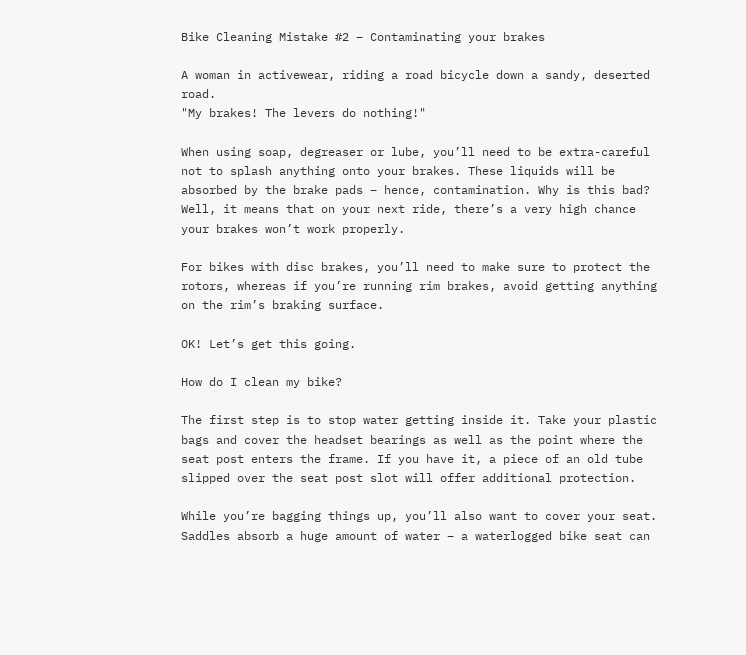Bike Cleaning Mistake #2 – Contaminating your brakes

A woman in activewear, riding a road bicycle down a sandy, deserted road.
"My brakes! The levers do nothing!"

When using soap, degreaser or lube, you’ll need to be extra-careful not to splash anything onto your brakes. These liquids will be absorbed by the brake pads – hence, contamination. Why is this bad? Well, it means that on your next ride, there’s a very high chance your brakes won’t work properly.

For bikes with disc brakes, you’ll need to make sure to protect the rotors, whereas if you’re running rim brakes, avoid getting anything on the rim’s braking surface.

OK! Let’s get this going.

How do I clean my bike?

The first step is to stop water getting inside it. Take your plastic bags and cover the headset bearings as well as the point where the seat post enters the frame. If you have it, a piece of an old tube slipped over the seat post slot will offer additional protection.

While you’re bagging things up, you’ll also want to cover your seat. Saddles absorb a huge amount of water – a waterlogged bike seat can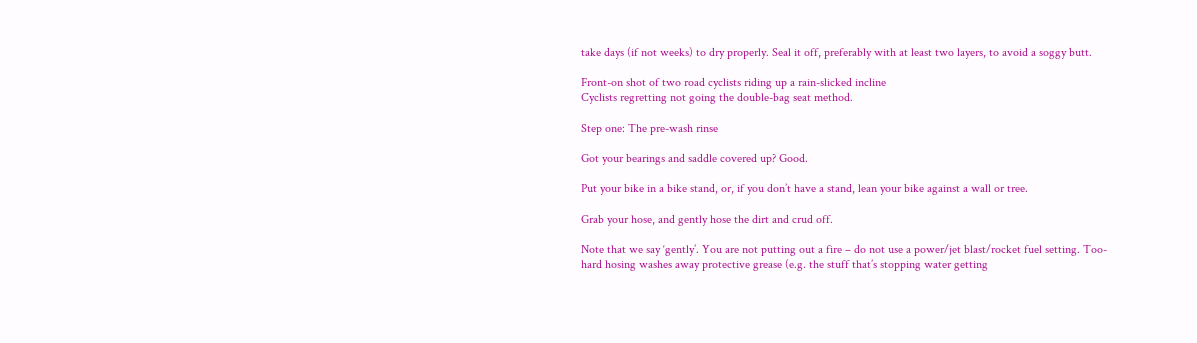take days (if not weeks) to dry properly. Seal it off, preferably with at least two layers, to avoid a soggy butt.

Front-on shot of two road cyclists riding up a rain-slicked incline
Cyclists regretting not going the double-bag seat method.

Step one: The pre-wash rinse

Got your bearings and saddle covered up? Good.

Put your bike in a bike stand, or, if you don’t have a stand, lean your bike against a wall or tree.

Grab your hose, and gently hose the dirt and crud off.

Note that we say ‘gently’. You are not putting out a fire – do not use a power/jet blast/rocket fuel setting. Too-hard hosing washes away protective grease (e.g. the stuff that’s stopping water getting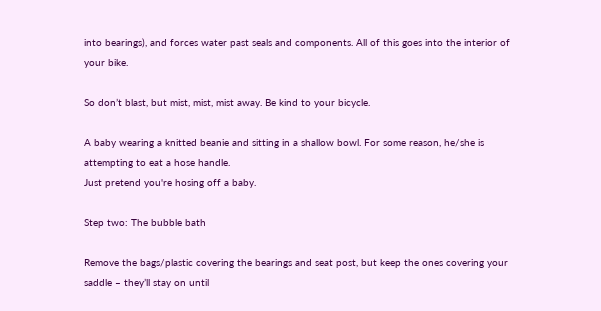into bearings), and forces water past seals and components. All of this goes into the interior of your bike.

So don’t blast, but mist, mist, mist away. Be kind to your bicycle.

A baby wearing a knitted beanie and sitting in a shallow bowl. For some reason, he/she is attempting to eat a hose handle.
Just pretend you're hosing off a baby.

Step two: The bubble bath

Remove the bags/plastic covering the bearings and seat post, but keep the ones covering your saddle – they’ll stay on until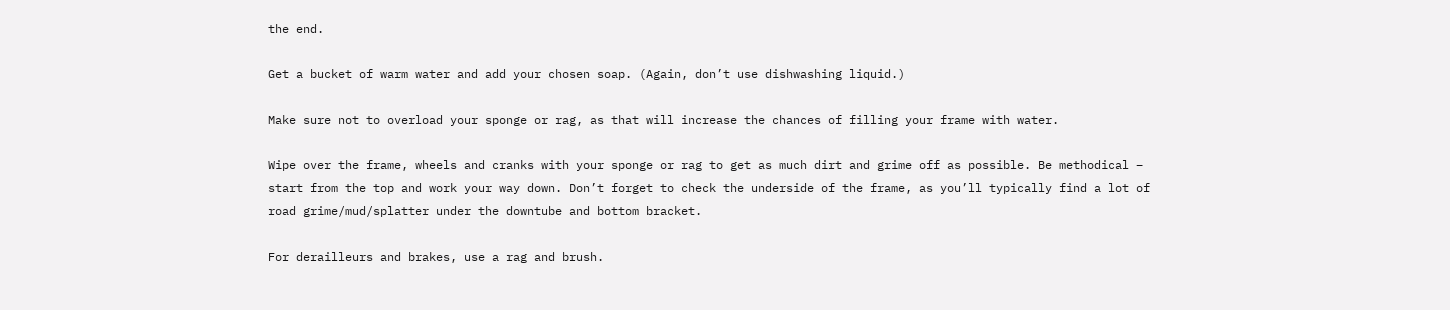the end.

Get a bucket of warm water and add your chosen soap. (Again, don’t use dishwashing liquid.)

Make sure not to overload your sponge or rag, as that will increase the chances of filling your frame with water.

Wipe over the frame, wheels and cranks with your sponge or rag to get as much dirt and grime off as possible. Be methodical – start from the top and work your way down. Don’t forget to check the underside of the frame, as you’ll typically find a lot of road grime/mud/splatter under the downtube and bottom bracket.

For derailleurs and brakes, use a rag and brush.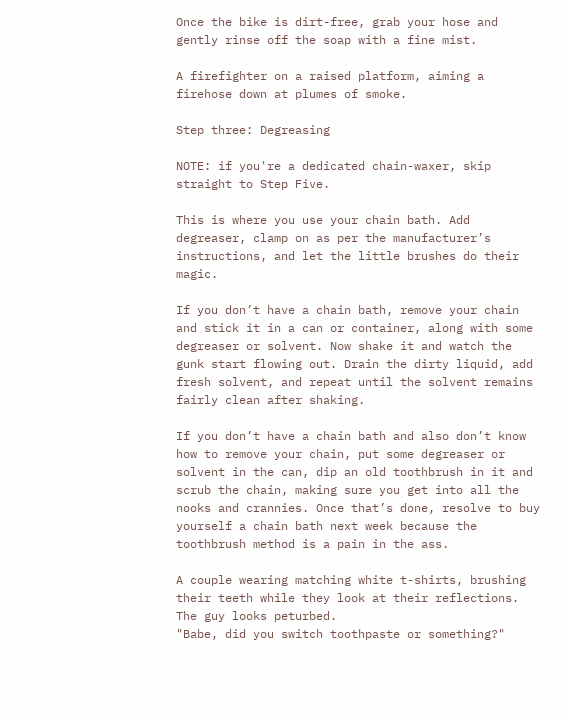Once the bike is dirt-free, grab your hose and gently rinse off the soap with a fine mist.

A firefighter on a raised platform, aiming a firehose down at plumes of smoke.

Step three: Degreasing

NOTE: if you're a dedicated chain-waxer, skip straight to Step Five.

This is where you use your chain bath. Add degreaser, clamp on as per the manufacturer’s instructions, and let the little brushes do their magic.

If you don’t have a chain bath, remove your chain and stick it in a can or container, along with some degreaser or solvent. Now shake it and watch the gunk start flowing out. Drain the dirty liquid, add fresh solvent, and repeat until the solvent remains fairly clean after shaking.

If you don’t have a chain bath and also don’t know how to remove your chain, put some degreaser or solvent in the can, dip an old toothbrush in it and scrub the chain, making sure you get into all the nooks and crannies. Once that’s done, resolve to buy yourself a chain bath next week because the toothbrush method is a pain in the ass.

A couple wearing matching white t-shirts, brushing their teeth while they look at their reflections. The guy looks peturbed.
"Babe, did you switch toothpaste or something?"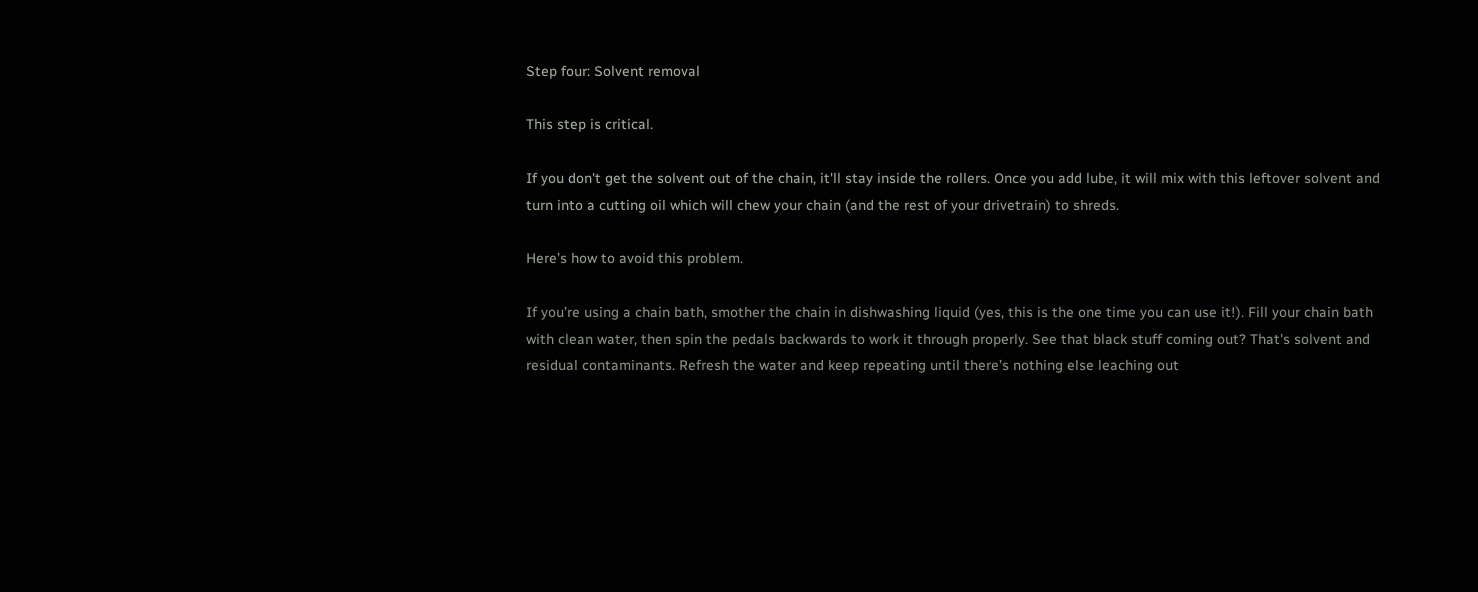Step four: Solvent removal

This step is critical.

If you don't get the solvent out of the chain, it'll stay inside the rollers. Once you add lube, it will mix with this leftover solvent and turn into a cutting oil which will chew your chain (and the rest of your drivetrain) to shreds.

Here’s how to avoid this problem.

If you’re using a chain bath, smother the chain in dishwashing liquid (yes, this is the one time you can use it!). Fill your chain bath with clean water, then spin the pedals backwards to work it through properly. See that black stuff coming out? That's solvent and residual contaminants. Refresh the water and keep repeating until there’s nothing else leaching out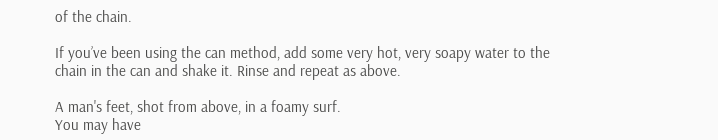of the chain.

If you’ve been using the can method, add some very hot, very soapy water to the chain in the can and shake it. Rinse and repeat as above.

A man's feet, shot from above, in a foamy surf.
You may have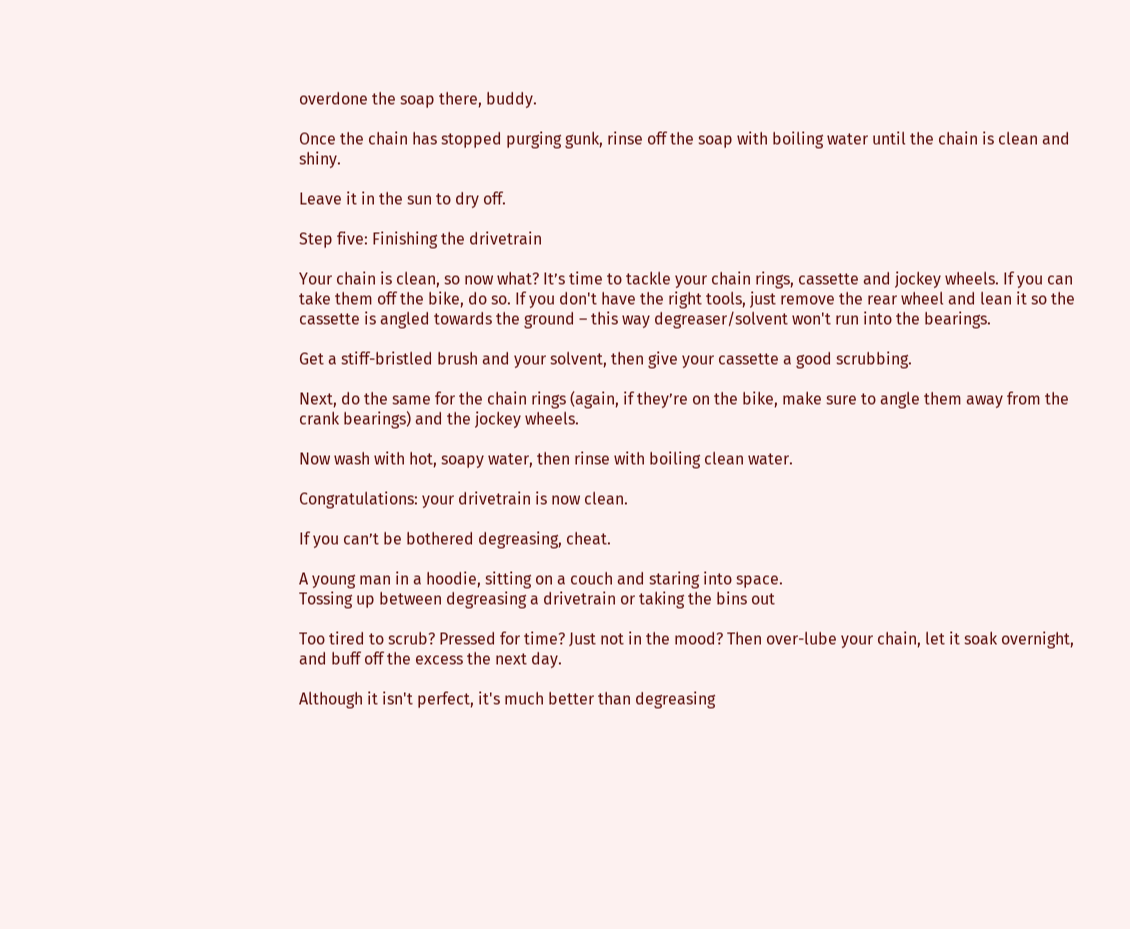overdone the soap there, buddy.

Once the chain has stopped purging gunk, rinse off the soap with boiling water until the chain is clean and shiny.

Leave it in the sun to dry off.

Step five: Finishing the drivetrain

Your chain is clean, so now what? It’s time to tackle your chain rings, cassette and jockey wheels. If you can take them off the bike, do so. If you don't have the right tools, just remove the rear wheel and lean it so the cassette is angled towards the ground – this way degreaser/solvent won't run into the bearings.

Get a stiff-bristled brush and your solvent, then give your cassette a good scrubbing.

Next, do the same for the chain rings (again, if they’re on the bike, make sure to angle them away from the crank bearings) and the jockey wheels.

Now wash with hot, soapy water, then rinse with boiling clean water.

Congratulations: your drivetrain is now clean.

If you can’t be bothered degreasing, cheat.

A young man in a hoodie, sitting on a couch and staring into space.
Tossing up between degreasing a drivetrain or taking the bins out

Too tired to scrub? Pressed for time? Just not in the mood? Then over-lube your chain, let it soak overnight, and buff off the excess the next day.

Although it isn't perfect, it's much better than degreasing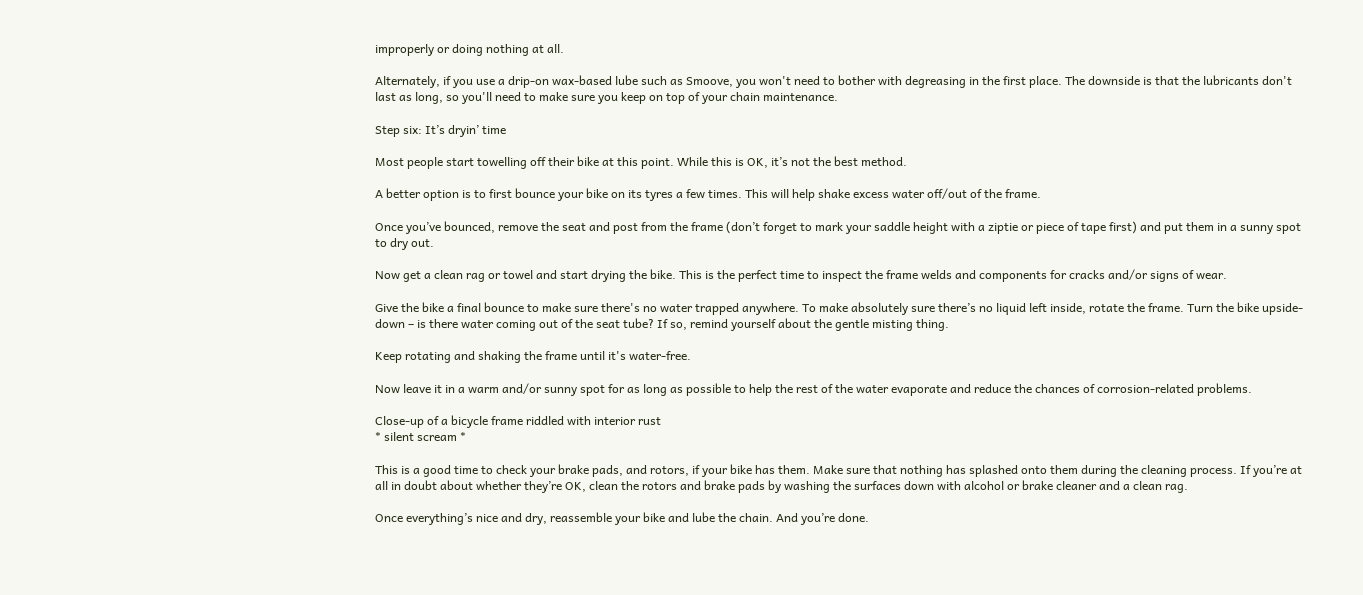improperly or doing nothing at all.

Alternately, if you use a drip-on wax-based lube such as Smoove, you won't need to bother with degreasing in the first place. The downside is that the lubricants don't last as long, so you'll need to make sure you keep on top of your chain maintenance.

Step six: It’s dryin’ time

Most people start towelling off their bike at this point. While this is OK, it’s not the best method.

A better option is to first bounce your bike on its tyres a few times. This will help shake excess water off/out of the frame.

Once you’ve bounced, remove the seat and post from the frame (don’t forget to mark your saddle height with a ziptie or piece of tape first) and put them in a sunny spot to dry out.

Now get a clean rag or towel and start drying the bike. This is the perfect time to inspect the frame welds and components for cracks and/or signs of wear.

Give the bike a final bounce to make sure there's no water trapped anywhere. To make absolutely sure there’s no liquid left inside, rotate the frame. Turn the bike upside-down – is there water coming out of the seat tube? If so, remind yourself about the gentle misting thing.

Keep rotating and shaking the frame until it's water-free.

Now leave it in a warm and/or sunny spot for as long as possible to help the rest of the water evaporate and reduce the chances of corrosion-related problems.

Close-up of a bicycle frame riddled with interior rust
* silent scream *

This is a good time to check your brake pads, and rotors, if your bike has them. Make sure that nothing has splashed onto them during the cleaning process. If you’re at all in doubt about whether they’re OK, clean the rotors and brake pads by washing the surfaces down with alcohol or brake cleaner and a clean rag.

Once everything’s nice and dry, reassemble your bike and lube the chain. And you’re done.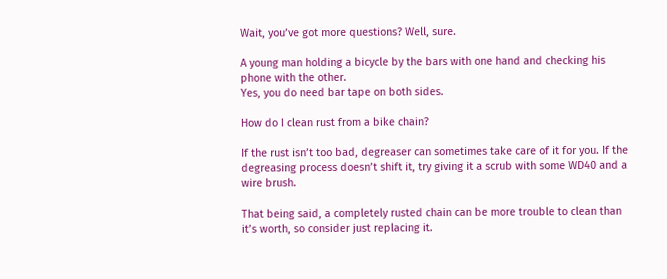Wait, you’ve got more questions? Well, sure.

A young man holding a bicycle by the bars with one hand and checking his phone with the other.
Yes, you do need bar tape on both sides.

How do I clean rust from a bike chain?

If the rust isn’t too bad, degreaser can sometimes take care of it for you. If the degreasing process doesn’t shift it, try giving it a scrub with some WD40 and a wire brush.

That being said, a completely rusted chain can be more trouble to clean than it’s worth, so consider just replacing it.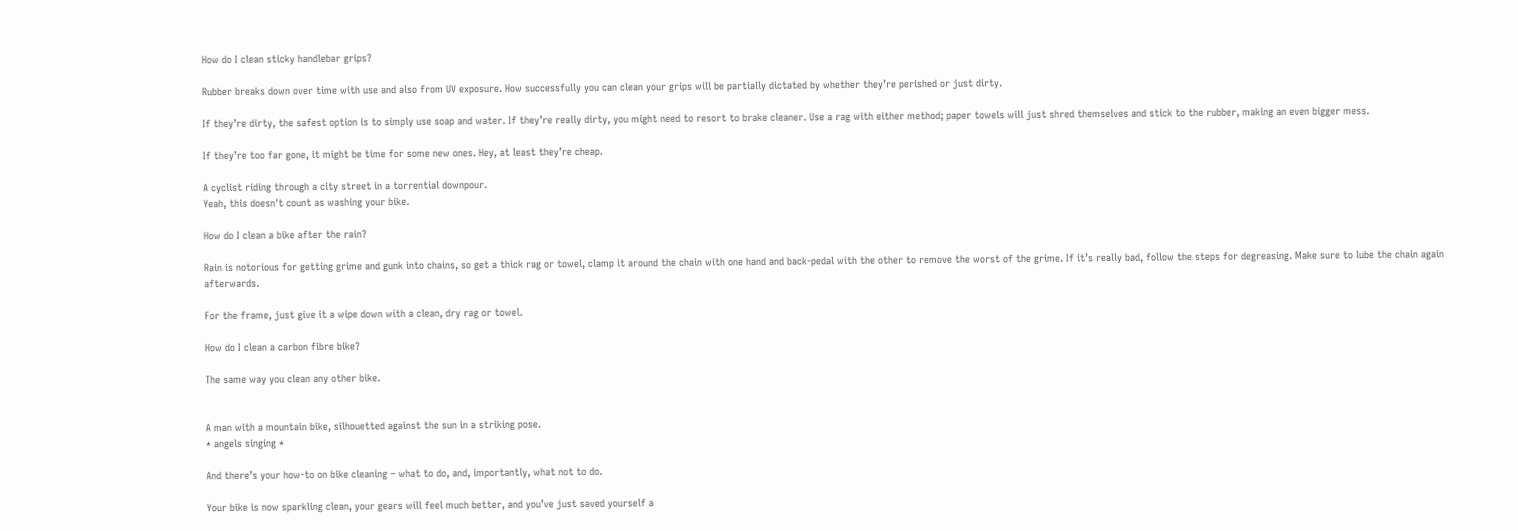How do I clean sticky handlebar grips?

Rubber breaks down over time with use and also from UV exposure. How successfully you can clean your grips will be partially dictated by whether they’re perished or just dirty.

If they’re dirty, the safest option is to simply use soap and water. If they’re really dirty, you might need to resort to brake cleaner. Use a rag with either method; paper towels will just shred themselves and stick to the rubber, making an even bigger mess.

If they’re too far gone, it might be time for some new ones. Hey, at least they’re cheap.

A cyclist riding through a city street in a torrential downpour.
Yeah, this doesn't count as washing your bike.

How do I clean a bike after the rain?

Rain is notorious for getting grime and gunk into chains, so get a thick rag or towel, clamp it around the chain with one hand and back-pedal with the other to remove the worst of the grime. If it’s really bad, follow the steps for degreasing. Make sure to lube the chain again afterwards.

For the frame, just give it a wipe down with a clean, dry rag or towel.

How do I clean a carbon fibre bike?

The same way you clean any other bike.


A man with a mountain bike, silhouetted against the sun in a striking pose.
* angels singing *

And there’s your how-to on bike cleaning – what to do, and, importantly, what not to do.

Your bike is now sparkling clean, your gears will feel much better, and you’ve just saved yourself a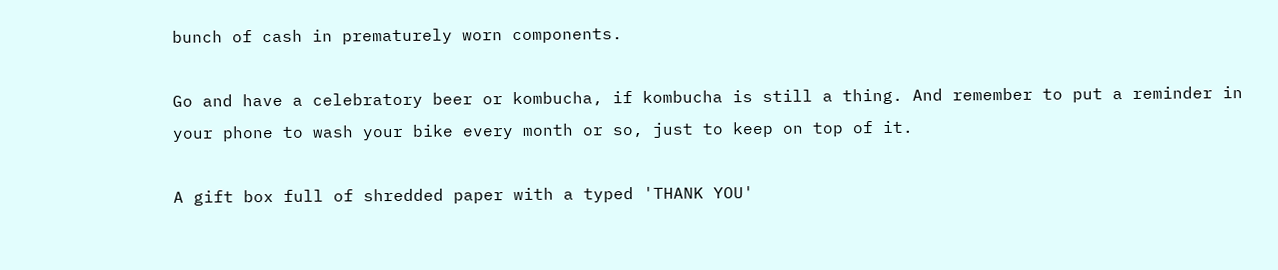bunch of cash in prematurely worn components.

Go and have a celebratory beer or kombucha, if kombucha is still a thing. And remember to put a reminder in your phone to wash your bike every month or so, just to keep on top of it.

A gift box full of shredded paper with a typed 'THANK YOU'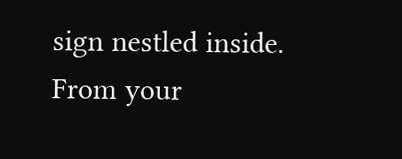sign nestled inside.
From your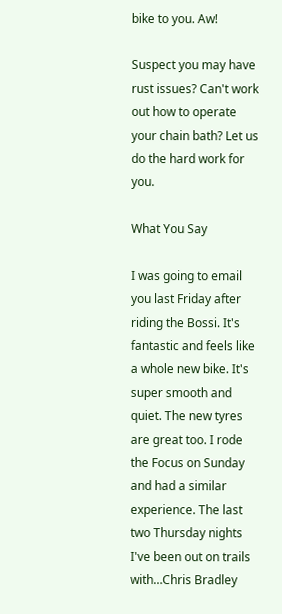bike to you. Aw!

Suspect you may have rust issues? Can't work out how to operate your chain bath? Let us do the hard work for you.

What You Say

I was going to email you last Friday after riding the Bossi. It's fantastic and feels like a whole new bike. It's super smooth and quiet. The new tyres are great too. I rode the Focus on Sunday and had a similar experience. The last two Thursday nights I've been out on trails with…Chris Bradley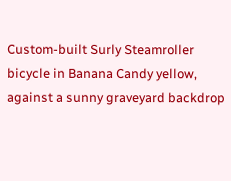Custom-built Surly Steamroller bicycle in Banana Candy yellow, against a sunny graveyard backdrop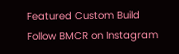Featured Custom Build
Follow BMCR on Instagram